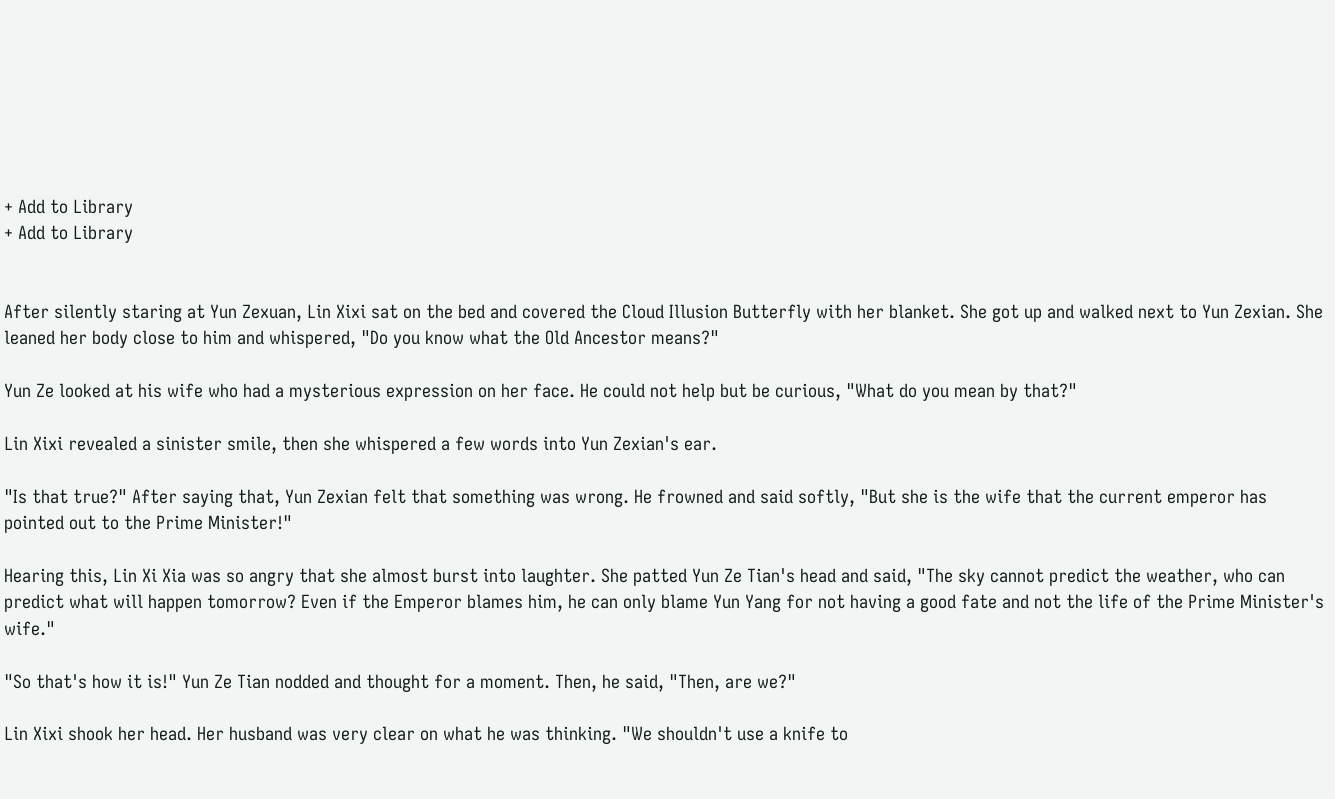+ Add to Library
+ Add to Library


After silently staring at Yun Zexuan, Lin Xixi sat on the bed and covered the Cloud Illusion Butterfly with her blanket. She got up and walked next to Yun Zexian. She leaned her body close to him and whispered, "Do you know what the Old Ancestor means?"

Yun Ze looked at his wife who had a mysterious expression on her face. He could not help but be curious, "What do you mean by that?"

Lin Xixi revealed a sinister smile, then she whispered a few words into Yun Zexian's ear.

"Is that true?" After saying that, Yun Zexian felt that something was wrong. He frowned and said softly, "But she is the wife that the current emperor has pointed out to the Prime Minister!"

Hearing this, Lin Xi Xia was so angry that she almost burst into laughter. She patted Yun Ze Tian's head and said, "The sky cannot predict the weather, who can predict what will happen tomorrow? Even if the Emperor blames him, he can only blame Yun Yang for not having a good fate and not the life of the Prime Minister's wife."

"So that's how it is!" Yun Ze Tian nodded and thought for a moment. Then, he said, "Then, are we?"

Lin Xixi shook her head. Her husband was very clear on what he was thinking. "We shouldn't use a knife to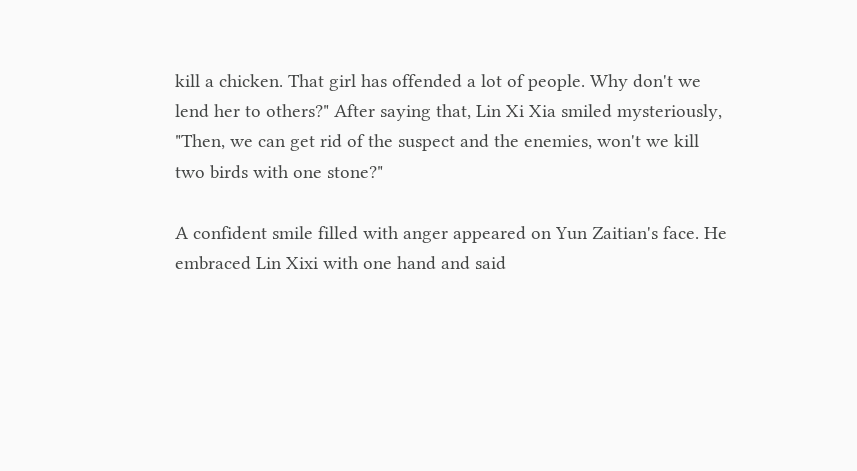kill a chicken. That girl has offended a lot of people. Why don't we lend her to others?" After saying that, Lin Xi Xia smiled mysteriously, "Then, we can get rid of the suspect and the enemies, won't we kill two birds with one stone?"

A confident smile filled with anger appeared on Yun Zaitian's face. He embraced Lin Xixi with one hand and said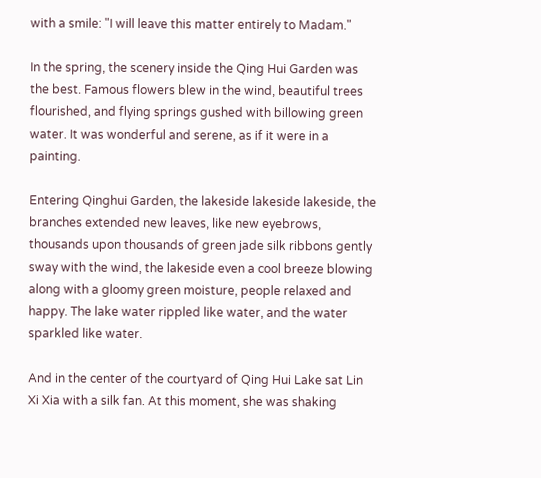with a smile: "I will leave this matter entirely to Madam."

In the spring, the scenery inside the Qing Hui Garden was the best. Famous flowers blew in the wind, beautiful trees flourished, and flying springs gushed with billowing green water. It was wonderful and serene, as if it were in a painting.

Entering Qinghui Garden, the lakeside lakeside lakeside, the branches extended new leaves, like new eyebrows, thousands upon thousands of green jade silk ribbons gently sway with the wind, the lakeside even a cool breeze blowing along with a gloomy green moisture, people relaxed and happy. The lake water rippled like water, and the water sparkled like water.

And in the center of the courtyard of Qing Hui Lake sat Lin Xi Xia with a silk fan. At this moment, she was shaking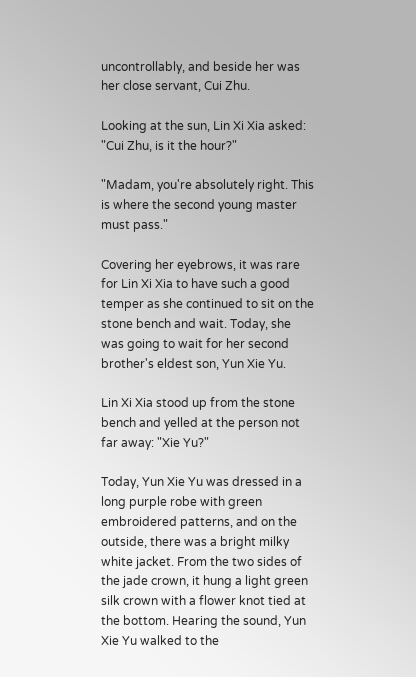uncontrollably, and beside her was her close servant, Cui Zhu.

Looking at the sun, Lin Xi Xia asked: "Cui Zhu, is it the hour?"

"Madam, you're absolutely right. This is where the second young master must pass."

Covering her eyebrows, it was rare for Lin Xi Xia to have such a good temper as she continued to sit on the stone bench and wait. Today, she was going to wait for her second brother's eldest son, Yun Xie Yu.

Lin Xi Xia stood up from the stone bench and yelled at the person not far away: "Xie Yu?"

Today, Yun Xie Yu was dressed in a long purple robe with green embroidered patterns, and on the outside, there was a bright milky white jacket. From the two sides of the jade crown, it hung a light green silk crown with a flower knot tied at the bottom. Hearing the sound, Yun Xie Yu walked to the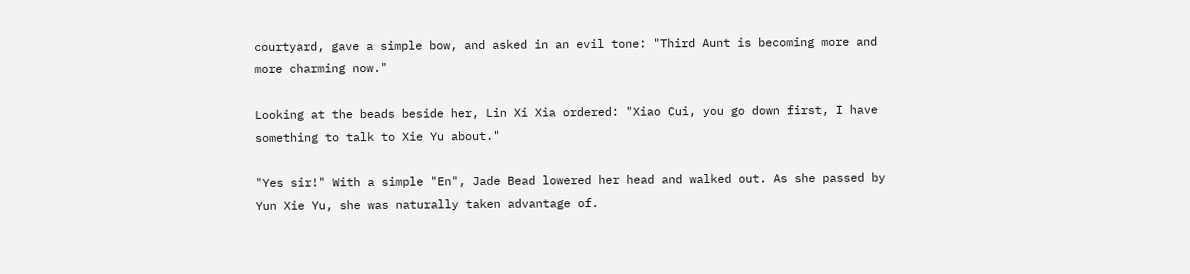courtyard, gave a simple bow, and asked in an evil tone: "Third Aunt is becoming more and more charming now."

Looking at the beads beside her, Lin Xi Xia ordered: "Xiao Cui, you go down first, I have something to talk to Xie Yu about."

"Yes sir!" With a simple "En", Jade Bead lowered her head and walked out. As she passed by Yun Xie Yu, she was naturally taken advantage of.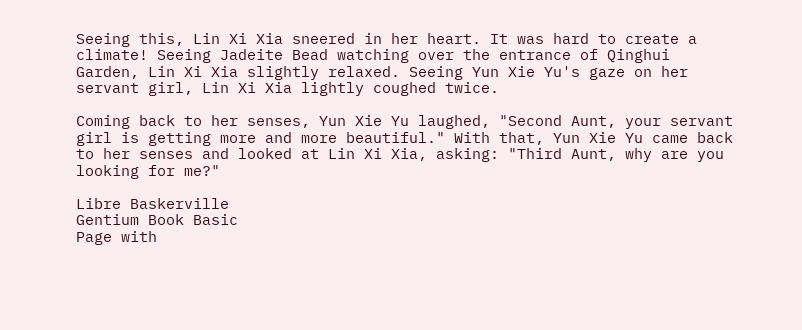Seeing this, Lin Xi Xia sneered in her heart. It was hard to create a climate! Seeing Jadeite Bead watching over the entrance of Qinghui Garden, Lin Xi Xia slightly relaxed. Seeing Yun Xie Yu's gaze on her servant girl, Lin Xi Xia lightly coughed twice.

Coming back to her senses, Yun Xie Yu laughed, "Second Aunt, your servant girl is getting more and more beautiful." With that, Yun Xie Yu came back to her senses and looked at Lin Xi Xia, asking: "Third Aunt, why are you looking for me?"

Libre Baskerville
Gentium Book Basic
Page with